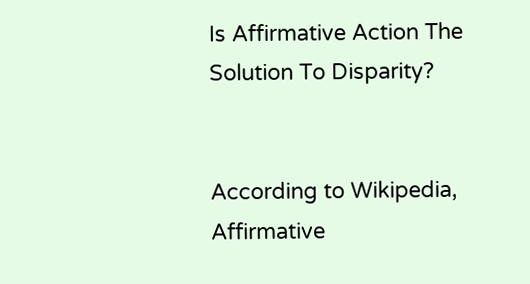Is Affirmative Action The Solution To Disparity?


According to Wikipedia, Affirmative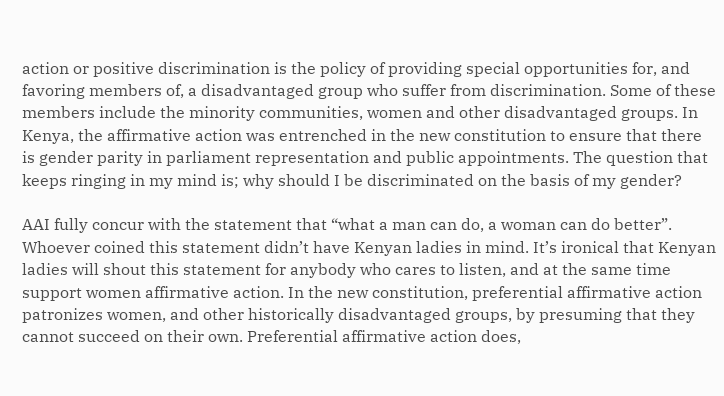action or positive discrimination is the policy of providing special opportunities for, and favoring members of, a disadvantaged group who suffer from discrimination. Some of these members include the minority communities, women and other disadvantaged groups. In Kenya, the affirmative action was entrenched in the new constitution to ensure that there is gender parity in parliament representation and public appointments. The question that keeps ringing in my mind is; why should I be discriminated on the basis of my gender?

AAI fully concur with the statement that “what a man can do, a woman can do better”. Whoever coined this statement didn’t have Kenyan ladies in mind. It’s ironical that Kenyan ladies will shout this statement for anybody who cares to listen, and at the same time support women affirmative action. In the new constitution, preferential affirmative action patronizes women, and other historically disadvantaged groups, by presuming that they cannot succeed on their own. Preferential affirmative action does,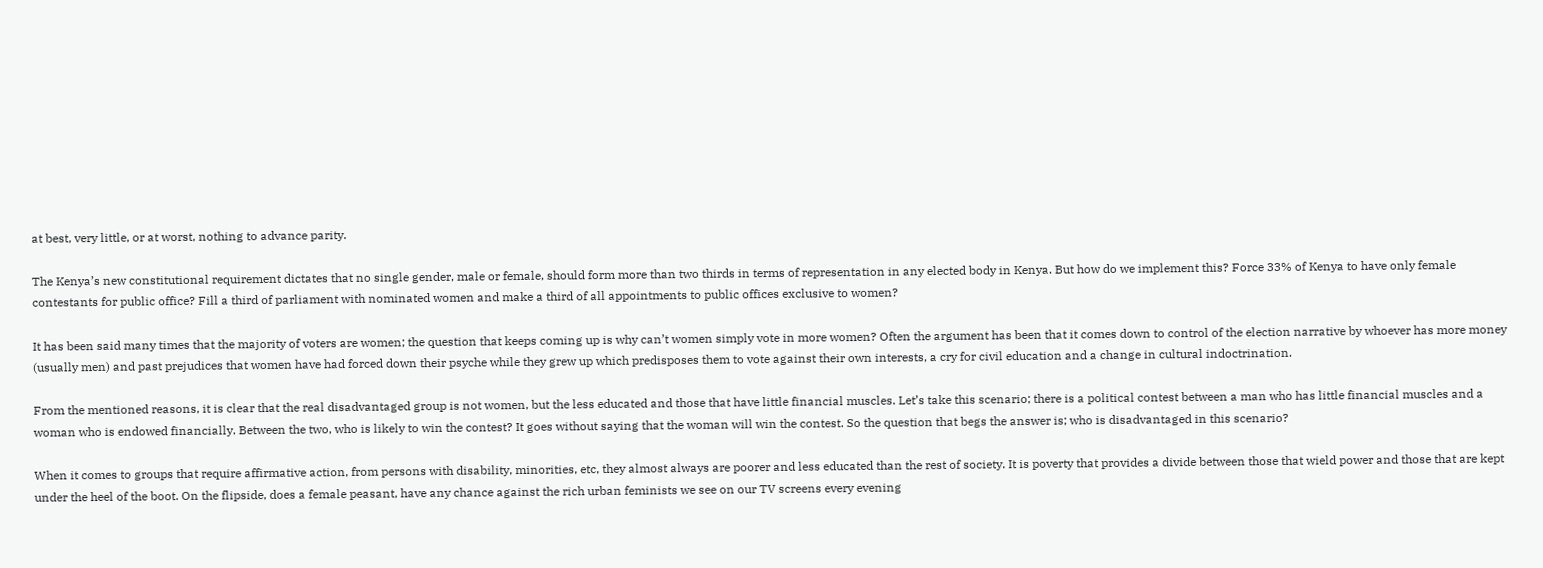at best, very little, or at worst, nothing to advance parity.

The Kenya’s new constitutional requirement dictates that no single gender, male or female, should form more than two thirds in terms of representation in any elected body in Kenya. But how do we implement this? Force 33% of Kenya to have only female contestants for public office? Fill a third of parliament with nominated women and make a third of all appointments to public offices exclusive to women?

It has been said many times that the majority of voters are women; the question that keeps coming up is why can’t women simply vote in more women? Often the argument has been that it comes down to control of the election narrative by whoever has more money (usually men) and past prejudices that women have had forced down their psyche while they grew up which predisposes them to vote against their own interests, a cry for civil education and a change in cultural indoctrination.

From the mentioned reasons, it is clear that the real disadvantaged group is not women, but the less educated and those that have little financial muscles. Let’s take this scenario; there is a political contest between a man who has little financial muscles and a woman who is endowed financially. Between the two, who is likely to win the contest? It goes without saying that the woman will win the contest. So the question that begs the answer is; who is disadvantaged in this scenario?

When it comes to groups that require affirmative action, from persons with disability, minorities, etc, they almost always are poorer and less educated than the rest of society. It is poverty that provides a divide between those that wield power and those that are kept under the heel of the boot. On the flipside, does a female peasant, have any chance against the rich urban feminists we see on our TV screens every evening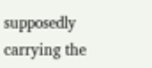supposedly carrying the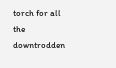torch for all the downtrodden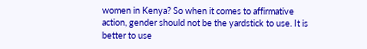women in Kenya? So when it comes to affirmative action, gender should not be the yardstick to use. It is better to use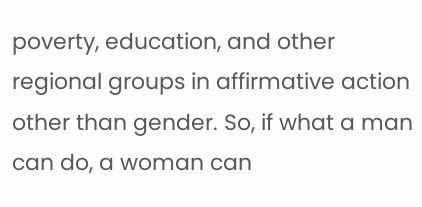poverty, education, and other regional groups in affirmative action other than gender. So, if what a man can do, a woman can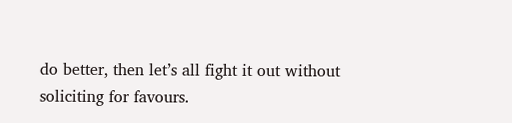do better, then let’s all fight it out without soliciting for favours.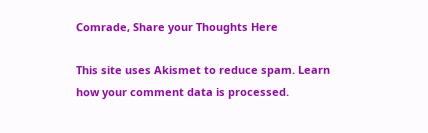Comrade, Share your Thoughts Here

This site uses Akismet to reduce spam. Learn how your comment data is processed.